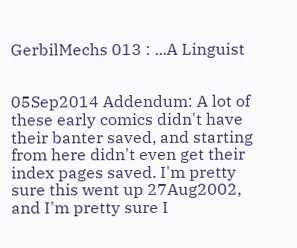GerbilMechs 013 : ...A Linguist


05Sep2014 Addendum: A lot of these early comics didn't have their banter saved, and starting from here didn't even get their index pages saved. I'm pretty sure this went up 27Aug2002, and I'm pretty sure I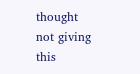thought not giving this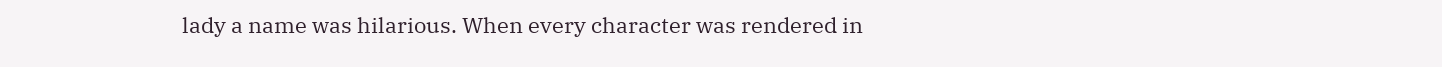lady a name was hilarious. When every character was rendered in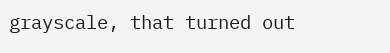grayscale, that turned out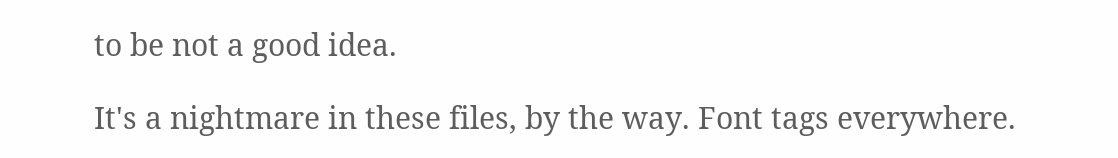to be not a good idea.

It's a nightmare in these files, by the way. Font tags everywhere.